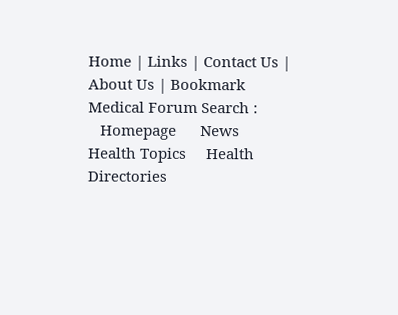Home | Links | Contact Us | About Us | Bookmark
Medical Forum Search :
   Homepage      News      Health Topics     Health Directories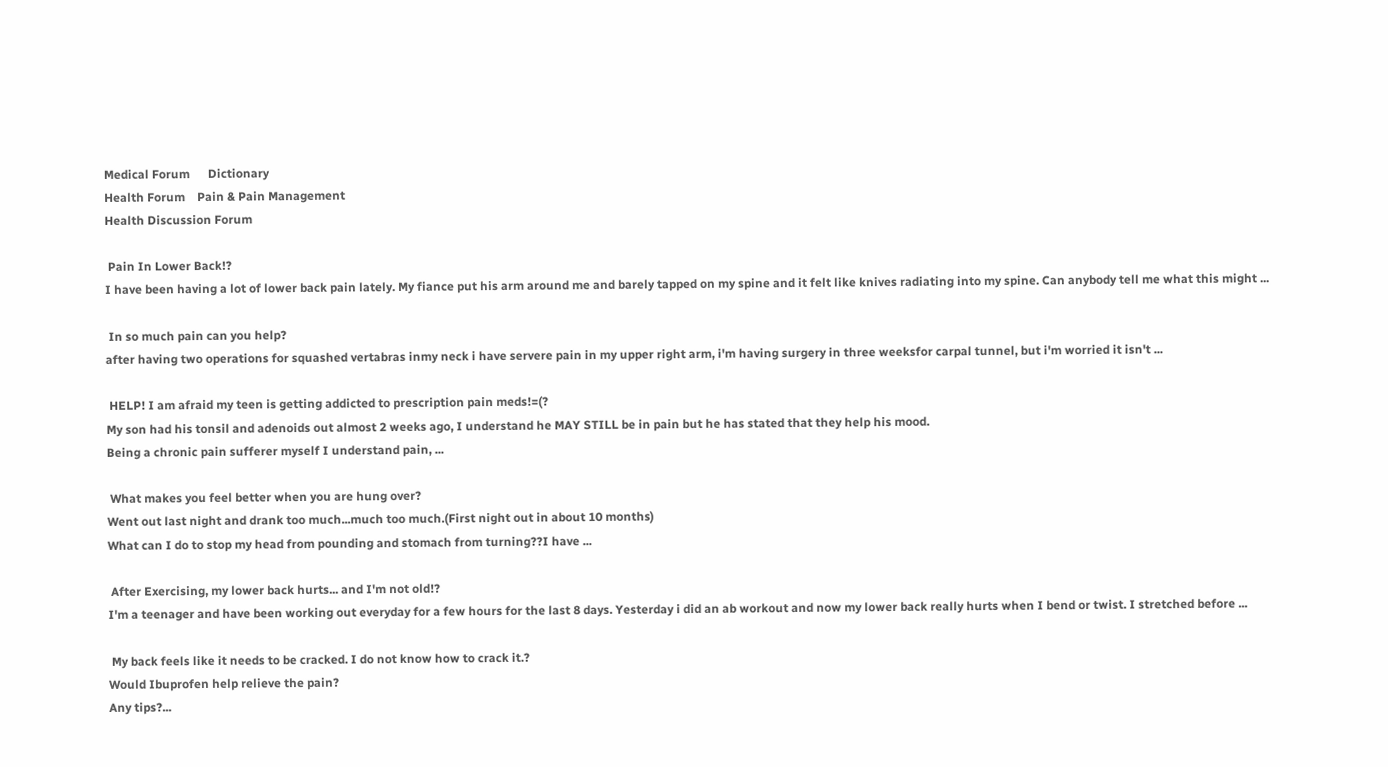Medical Forum      Dictionary
Health Forum    Pain & Pain Management
Health Discussion Forum

 Pain In Lower Back!?
I have been having a lot of lower back pain lately. My fiance put his arm around me and barely tapped on my spine and it felt like knives radiating into my spine. Can anybody tell me what this might ...

 In so much pain can you help?
after having two operations for squashed vertabras inmy neck i have servere pain in my upper right arm, i'm having surgery in three weeksfor carpal tunnel, but i'm worried it isn't ...

 HELP! I am afraid my teen is getting addicted to prescription pain meds!=(?
My son had his tonsil and adenoids out almost 2 weeks ago, I understand he MAY STILL be in pain but he has stated that they help his mood.
Being a chronic pain sufferer myself I understand pain, ...

 What makes you feel better when you are hung over?
Went out last night and drank too much...much too much.(First night out in about 10 months)
What can I do to stop my head from pounding and stomach from turning??I have ...

 After Exercising, my lower back hurts... and I'm not old!?
I'm a teenager and have been working out everyday for a few hours for the last 8 days. Yesterday i did an ab workout and now my lower back really hurts when I bend or twist. I stretched before ...

 My back feels like it needs to be cracked. I do not know how to crack it.?
Would Ibuprofen help relieve the pain?
Any tips?...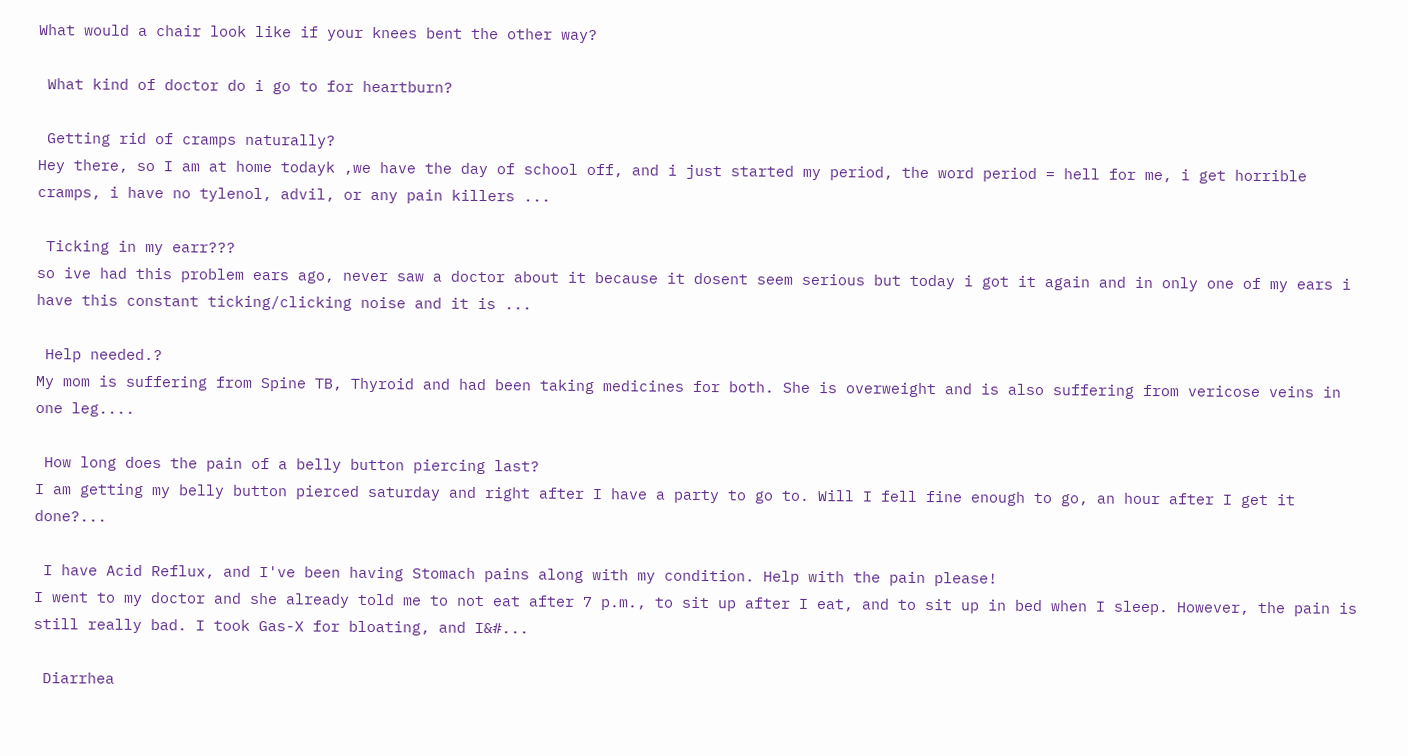What would a chair look like if your knees bent the other way?

 What kind of doctor do i go to for heartburn?

 Getting rid of cramps naturally?
Hey there, so I am at home todayk ,we have the day of school off, and i just started my period, the word period = hell for me, i get horrible cramps, i have no tylenol, advil, or any pain killers ...

 Ticking in my earr???
so ive had this problem ears ago, never saw a doctor about it because it dosent seem serious but today i got it again and in only one of my ears i have this constant ticking/clicking noise and it is ...

 Help needed.?
My mom is suffering from Spine TB, Thyroid and had been taking medicines for both. She is overweight and is also suffering from vericose veins in one leg....

 How long does the pain of a belly button piercing last?
I am getting my belly button pierced saturday and right after I have a party to go to. Will I fell fine enough to go, an hour after I get it done?...

 I have Acid Reflux, and I've been having Stomach pains along with my condition. Help with the pain please!
I went to my doctor and she already told me to not eat after 7 p.m., to sit up after I eat, and to sit up in bed when I sleep. However, the pain is still really bad. I took Gas-X for bloating, and I&#...

 Diarrhea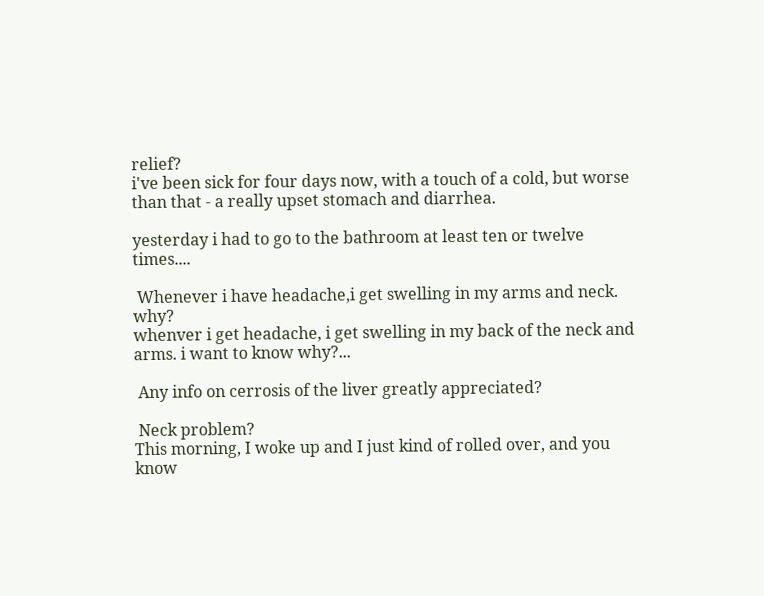relief?
i've been sick for four days now, with a touch of a cold, but worse than that - a really upset stomach and diarrhea.

yesterday i had to go to the bathroom at least ten or twelve times....

 Whenever i have headache,i get swelling in my arms and neck. why?
whenver i get headache, i get swelling in my back of the neck and arms. i want to know why?...

 Any info on cerrosis of the liver greatly appreciated?

 Neck problem?
This morning, I woke up and I just kind of rolled over, and you know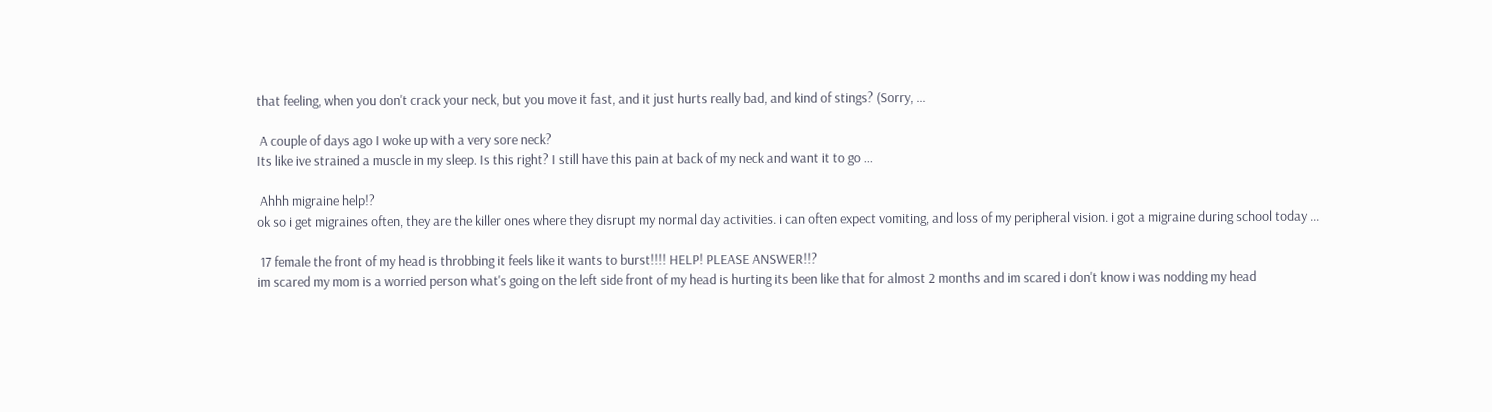that feeling, when you don't crack your neck, but you move it fast, and it just hurts really bad, and kind of stings? (Sorry, ...

 A couple of days ago I woke up with a very sore neck?
Its like ive strained a muscle in my sleep. Is this right? I still have this pain at back of my neck and want it to go ...

 Ahhh migraine help!?
ok so i get migraines often, they are the killer ones where they disrupt my normal day activities. i can often expect vomiting, and loss of my peripheral vision. i got a migraine during school today ...

 17 female the front of my head is throbbing it feels like it wants to burst!!!! HELP! PLEASE ANSWER!!?
im scared my mom is a worried person what's going on the left side front of my head is hurting its been like that for almost 2 months and im scared i don't know i was nodding my head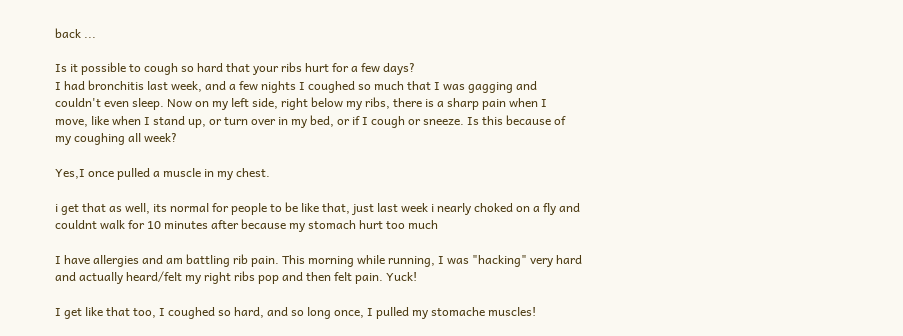back ...

Is it possible to cough so hard that your ribs hurt for a few days?
I had bronchitis last week, and a few nights I coughed so much that I was gagging and couldn't even sleep. Now on my left side, right below my ribs, there is a sharp pain when I move, like when I stand up, or turn over in my bed, or if I cough or sneeze. Is this because of my coughing all week?

Yes,I once pulled a muscle in my chest.

i get that as well, its normal for people to be like that, just last week i nearly choked on a fly and couldnt walk for 10 minutes after because my stomach hurt too much

I have allergies and am battling rib pain. This morning while running, I was "hacking" very hard and actually heard/felt my right ribs pop and then felt pain. Yuck!

I get like that too, I coughed so hard, and so long once, I pulled my stomache muscles!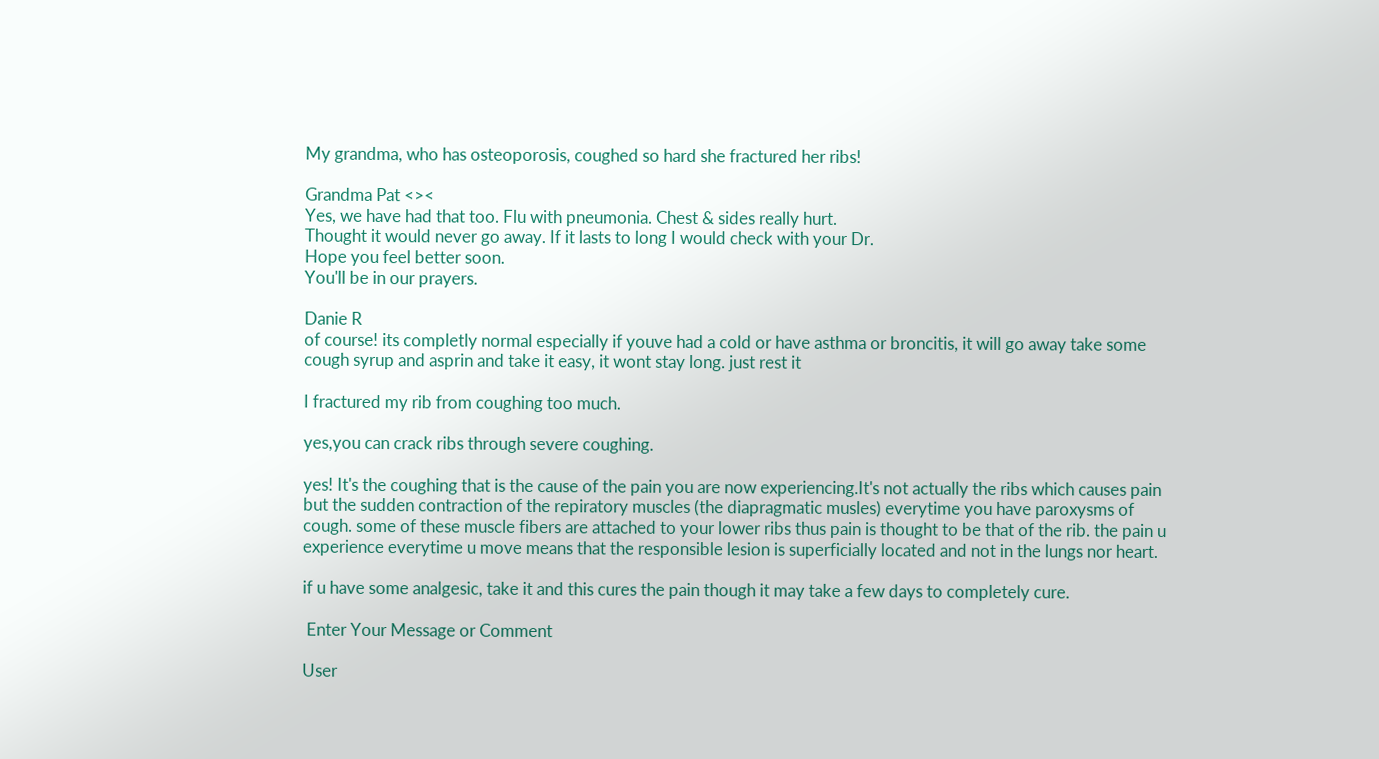My grandma, who has osteoporosis, coughed so hard she fractured her ribs!

Grandma Pat <><
Yes, we have had that too. Flu with pneumonia. Chest & sides really hurt.
Thought it would never go away. If it lasts to long I would check with your Dr.
Hope you feel better soon.
You'll be in our prayers.

Danie R
of course! its completly normal especially if youve had a cold or have asthma or broncitis, it will go away take some cough syrup and asprin and take it easy, it wont stay long. just rest it

I fractured my rib from coughing too much.

yes,you can crack ribs through severe coughing.

yes! It's the coughing that is the cause of the pain you are now experiencing.It's not actually the ribs which causes pain but the sudden contraction of the repiratory muscles (the diapragmatic musles) everytime you have paroxysms of cough. some of these muscle fibers are attached to your lower ribs thus pain is thought to be that of the rib. the pain u experience everytime u move means that the responsible lesion is superficially located and not in the lungs nor heart.

if u have some analgesic, take it and this cures the pain though it may take a few days to completely cure.

 Enter Your Message or Comment

User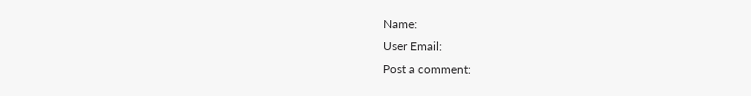Name:
User Email:
Post a comment: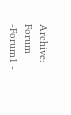Archive: Forum -Forum1 -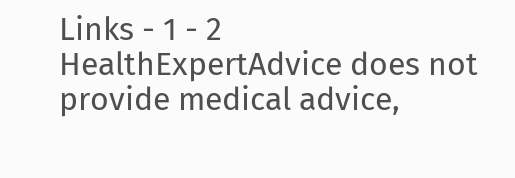Links - 1 - 2
HealthExpertAdvice does not provide medical advice,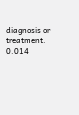diagnosis or treatment. 0.014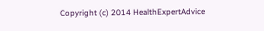Copyright (c) 2014 HealthExpertAdvice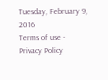Tuesday, February 9, 2016
Terms of use - Privacy Policy